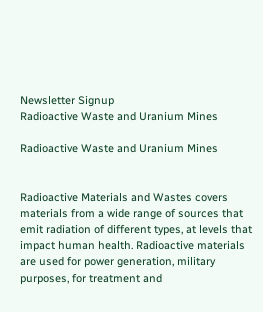Newsletter Signup
Radioactive Waste and Uranium Mines

Radioactive Waste and Uranium Mines


Radioactive Materials and Wastes covers materials from a wide range of sources that emit radiation of different types, at levels that impact human health. Radioactive materials are used for power generation, military purposes, for treatment and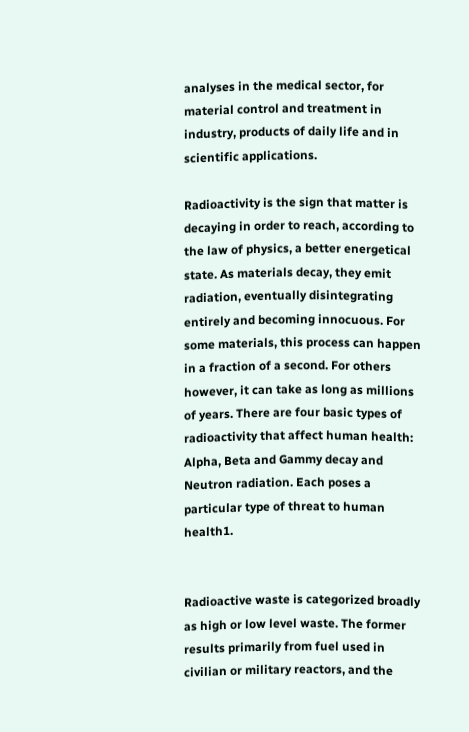analyses in the medical sector, for material control and treatment in industry, products of daily life and in scientific applications.

Radioactivity is the sign that matter is decaying in order to reach, according to the law of physics, a better energetical state. As materials decay, they emit radiation, eventually disintegrating entirely and becoming innocuous. For some materials, this process can happen in a fraction of a second. For others however, it can take as long as millions of years. There are four basic types of radioactivity that affect human health: Alpha, Beta and Gammy decay and Neutron radiation. Each poses a particular type of threat to human health1.


Radioactive waste is categorized broadly as high or low level waste. The former results primarily from fuel used in civilian or military reactors, and the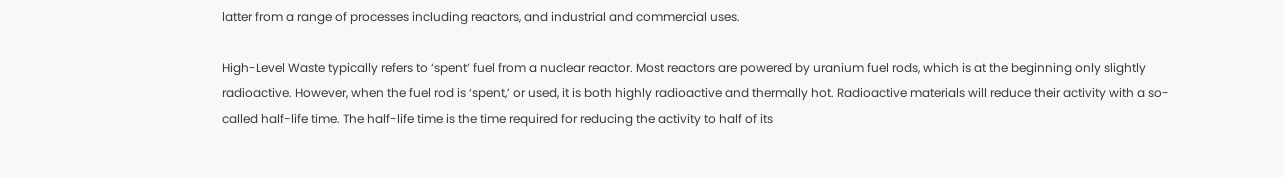latter from a range of processes including reactors, and industrial and commercial uses.

High-Level Waste typically refers to ‘spent’ fuel from a nuclear reactor. Most reactors are powered by uranium fuel rods, which is at the beginning only slightly radioactive. However, when the fuel rod is ‘spent,’ or used, it is both highly radioactive and thermally hot. Radioactive materials will reduce their activity with a so-called half-life time. The half-life time is the time required for reducing the activity to half of its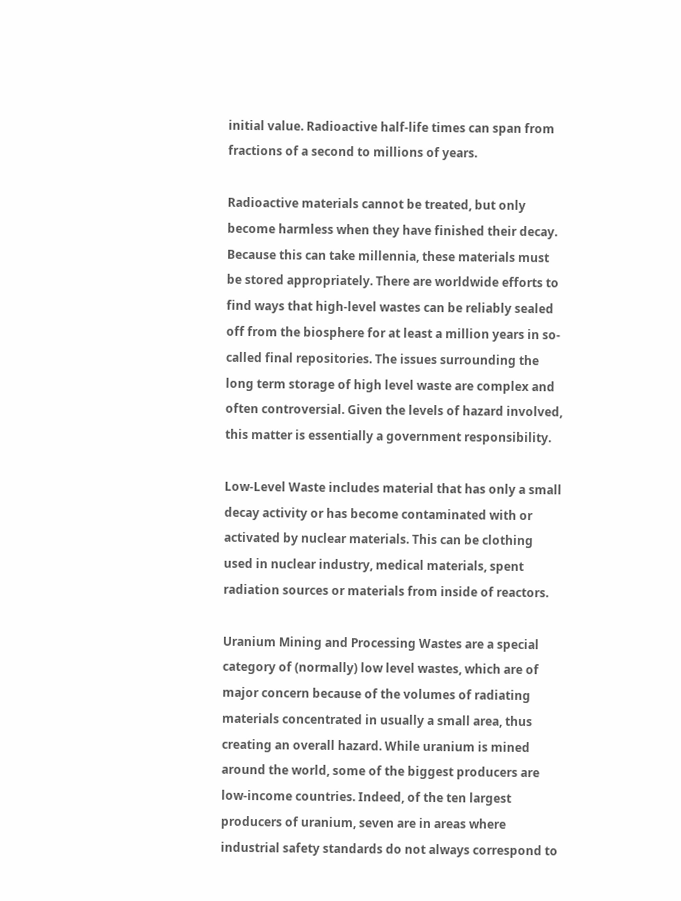initial value. Radioactive half-life times can span from fractions of a second to millions of years.

Radioactive materials cannot be treated, but only become harmless when they have finished their decay. Because this can take millennia, these materials must be stored appropriately. There are worldwide efforts to find ways that high-level wastes can be reliably sealed off from the biosphere for at least a million years in so-called final repositories. The issues surrounding the long term storage of high level waste are complex and often controversial. Given the levels of hazard involved, this matter is essentially a government responsibility.

Low-Level Waste includes material that has only a small decay activity or has become contaminated with or activated by nuclear materials. This can be clothing used in nuclear industry, medical materials, spent radiation sources or materials from inside of reactors.

Uranium Mining and Processing Wastes are a special category of (normally) low level wastes, which are of major concern because of the volumes of radiating materials concentrated in usually a small area, thus creating an overall hazard. While uranium is mined around the world, some of the biggest producers are low-income countries. Indeed, of the ten largest producers of uranium, seven are in areas where industrial safety standards do not always correspond to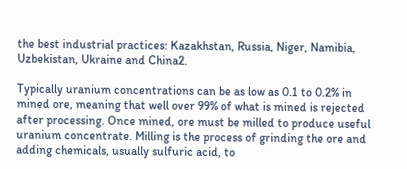the best industrial practices: Kazakhstan, Russia, Niger, Namibia, Uzbekistan, Ukraine and China2.

Typically uranium concentrations can be as low as 0.1 to 0.2% in mined ore, meaning that well over 99% of what is mined is rejected after processing. Once mined, ore must be milled to produce useful uranium concentrate. Milling is the process of grinding the ore and adding chemicals, usually sulfuric acid, to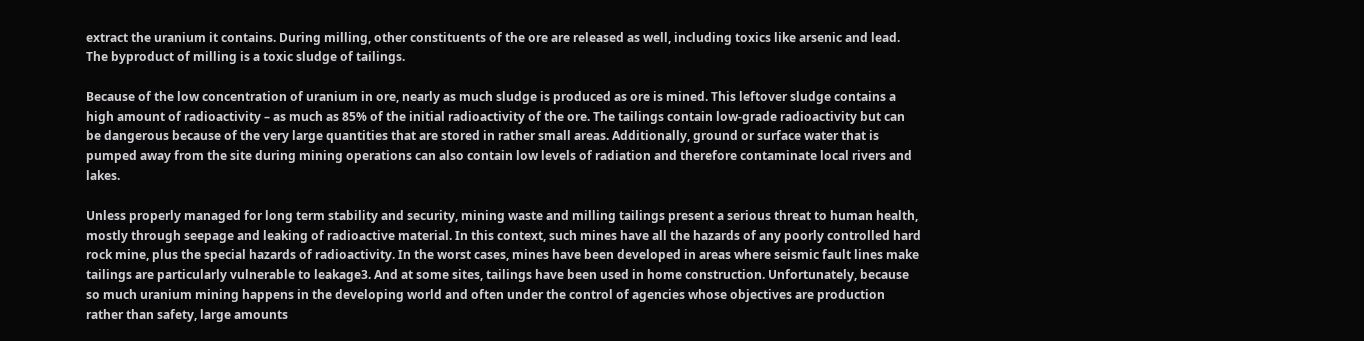extract the uranium it contains. During milling, other constituents of the ore are released as well, including toxics like arsenic and lead. The byproduct of milling is a toxic sludge of tailings.

Because of the low concentration of uranium in ore, nearly as much sludge is produced as ore is mined. This leftover sludge contains a high amount of radioactivity – as much as 85% of the initial radioactivity of the ore. The tailings contain low-grade radioactivity but can be dangerous because of the very large quantities that are stored in rather small areas. Additionally, ground or surface water that is pumped away from the site during mining operations can also contain low levels of radiation and therefore contaminate local rivers and lakes.

Unless properly managed for long term stability and security, mining waste and milling tailings present a serious threat to human health, mostly through seepage and leaking of radioactive material. In this context, such mines have all the hazards of any poorly controlled hard rock mine, plus the special hazards of radioactivity. In the worst cases, mines have been developed in areas where seismic fault lines make tailings are particularly vulnerable to leakage3. And at some sites, tailings have been used in home construction. Unfortunately, because so much uranium mining happens in the developing world and often under the control of agencies whose objectives are production rather than safety, large amounts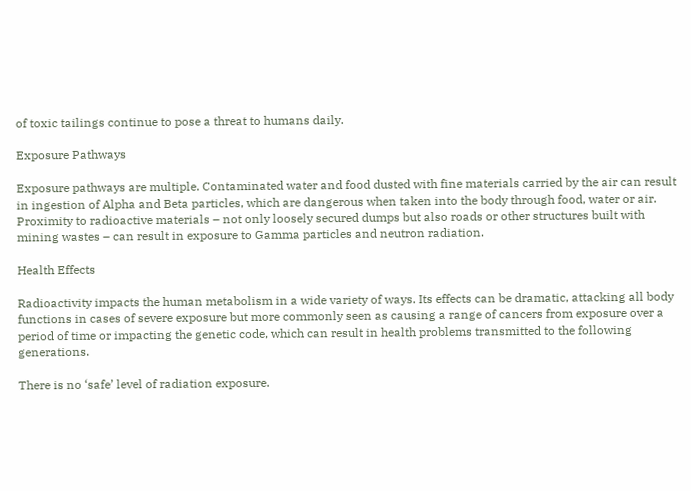of toxic tailings continue to pose a threat to humans daily.

Exposure Pathways

Exposure pathways are multiple. Contaminated water and food dusted with fine materials carried by the air can result in ingestion of Alpha and Beta particles, which are dangerous when taken into the body through food, water or air. Proximity to radioactive materials – not only loosely secured dumps but also roads or other structures built with mining wastes – can result in exposure to Gamma particles and neutron radiation.

Health Effects

Radioactivity impacts the human metabolism in a wide variety of ways. Its effects can be dramatic, attacking all body functions in cases of severe exposure but more commonly seen as causing a range of cancers from exposure over a period of time or impacting the genetic code, which can result in health problems transmitted to the following generations.

There is no ‘safe’ level of radiation exposure.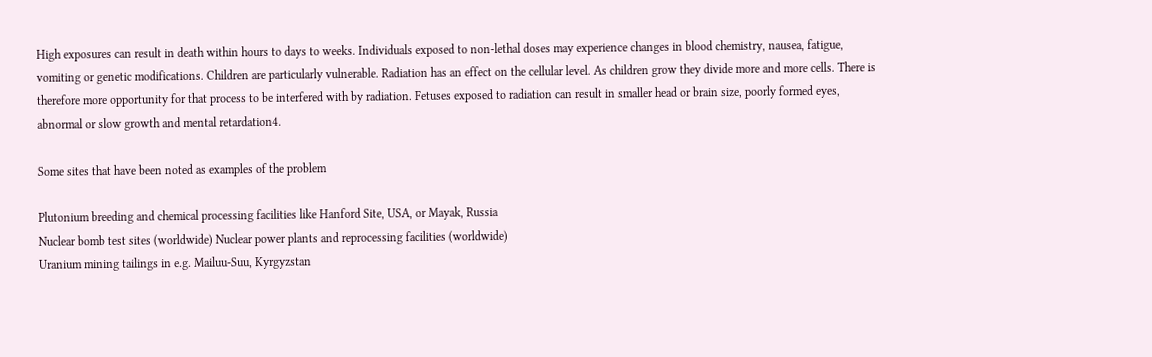High exposures can result in death within hours to days to weeks. Individuals exposed to non-lethal doses may experience changes in blood chemistry, nausea, fatigue, vomiting or genetic modifications. Children are particularly vulnerable. Radiation has an effect on the cellular level. As children grow they divide more and more cells. There is therefore more opportunity for that process to be interfered with by radiation. Fetuses exposed to radiation can result in smaller head or brain size, poorly formed eyes, abnormal or slow growth and mental retardation4.

Some sites that have been noted as examples of the problem

Plutonium breeding and chemical processing facilities like Hanford Site, USA, or Mayak, Russia
Nuclear bomb test sites (worldwide) Nuclear power plants and reprocessing facilities (worldwide)
Uranium mining tailings in e.g. Mailuu-Suu, Kyrgyzstan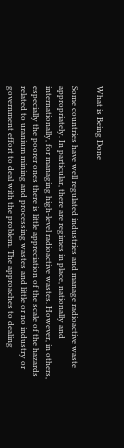What is Being Done

Some countries have well regulated industries and manage radioactive waste appropriately. In particular, there are regimes in place, nationally and internationally, for managing high-level radioactive wastes. However, in others, especially the poorer ones there is little appreciation of the scale of the hazards related to uranium mining and processing wastes and little or no industry or government effort to deal with the problem. The approaches to dealing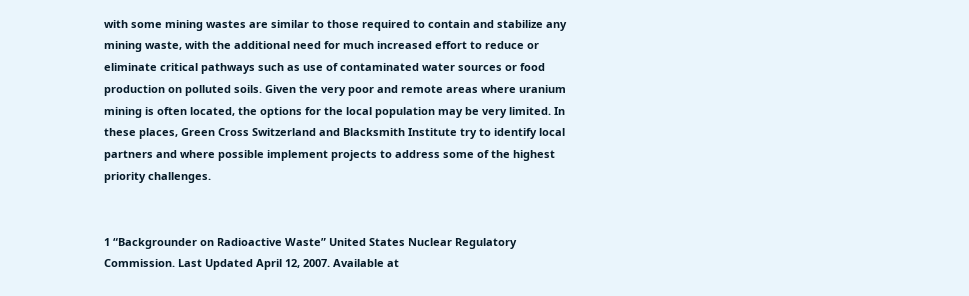with some mining wastes are similar to those required to contain and stabilize any mining waste, with the additional need for much increased effort to reduce or eliminate critical pathways such as use of contaminated water sources or food production on polluted soils. Given the very poor and remote areas where uranium mining is often located, the options for the local population may be very limited. In these places, Green Cross Switzerland and Blacksmith Institute try to identify local partners and where possible implement projects to address some of the highest priority challenges.


1 “Backgrounder on Radioactive Waste” United States Nuclear Regulatory Commission. Last Updated April 12, 2007. Available at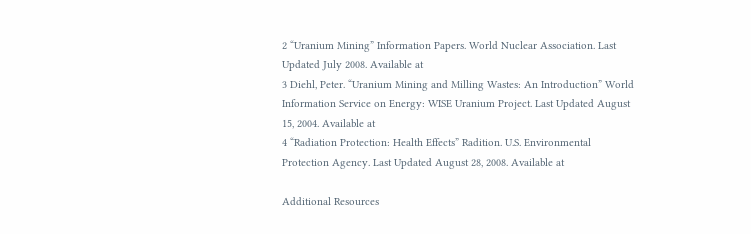2 “Uranium Mining” Information Papers. World Nuclear Association. Last Updated July 2008. Available at
3 Diehl, Peter. “Uranium Mining and Milling Wastes: An Introduction” World Information Service on Energy: WISE Uranium Project. Last Updated August 15, 2004. Available at
4 “Radiation Protection: Health Effects” Radition. U.S. Environmental Protection Agency. Last Updated August 28, 2008. Available at

Additional Resources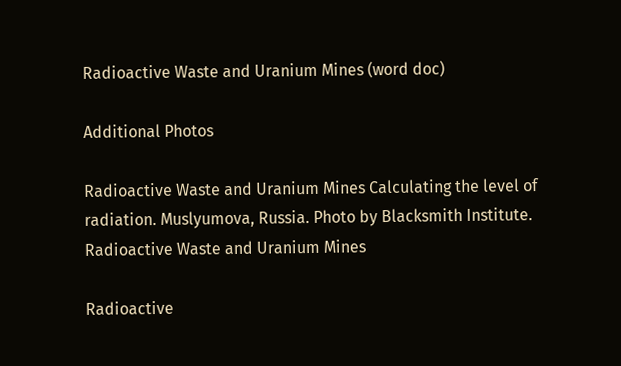Radioactive Waste and Uranium Mines (word doc)

Additional Photos

Radioactive Waste and Uranium Mines Calculating the level of radiation. Muslyumova, Russia. Photo by Blacksmith Institute.
Radioactive Waste and Uranium Mines

Radioactive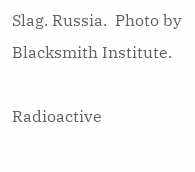Slag. Russia.  Photo by Blacksmith Institute.

Radioactive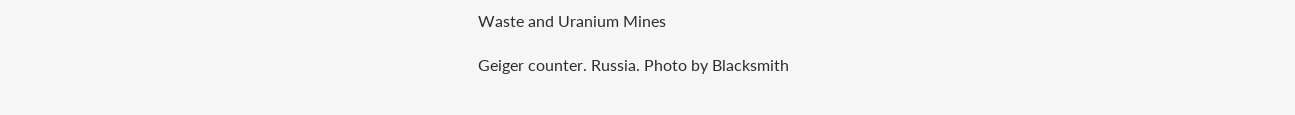Waste and Uranium Mines

Geiger counter. Russia. Photo by Blacksmith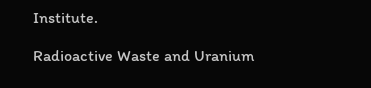Institute.

Radioactive Waste and Uranium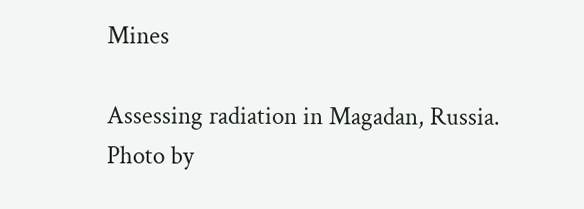Mines

Assessing radiation in Magadan, Russia. Photo by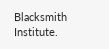Blacksmith Institute.